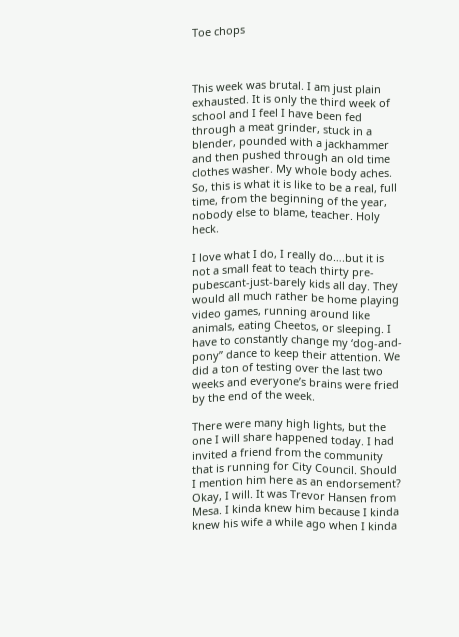Toe chops



This week was brutal. I am just plain exhausted. It is only the third week of school and I feel I have been fed through a meat grinder, stuck in a blender, pounded with a jackhammer and then pushed through an old time clothes washer. My whole body aches. So, this is what it is like to be a real, full time, from the beginning of the year, nobody else to blame, teacher. Holy heck.

I love what I do, I really do….but it is not a small feat to teach thirty pre-pubescant-just-barely kids all day. They would all much rather be home playing video games, running around like animals, eating Cheetos, or sleeping. I have to constantly change my ‘dog-and-pony” dance to keep their attention. We did a ton of testing over the last two weeks and everyone’s brains were fried by the end of the week.

There were many high lights, but the one I will share happened today. I had invited a friend from the community that is running for City Council. Should I mention him here as an endorsement? Okay, I will. It was Trevor Hansen from Mesa. I kinda knew him because I kinda knew his wife a while ago when I kinda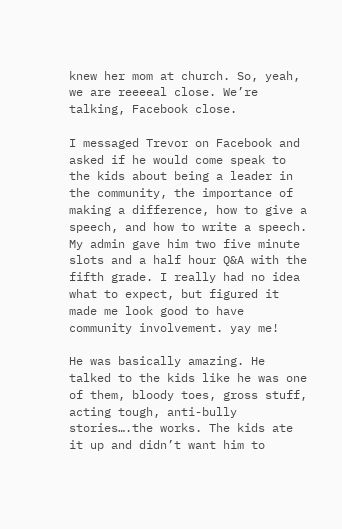knew her mom at church. So, yeah, we are reeeeal close. We’re talking, Facebook close.

I messaged Trevor on Facebook and asked if he would come speak to the kids about being a leader in the community, the importance of making a difference, how to give a speech, and how to write a speech. My admin gave him two five minute slots and a half hour Q&A with the fifth grade. I really had no idea what to expect, but figured it made me look good to have community involvement. yay me!

He was basically amazing. He talked to the kids like he was one of them, bloody toes, gross stuff, acting tough, anti-bully stories….the works. The kids ate it up and didn’t want him to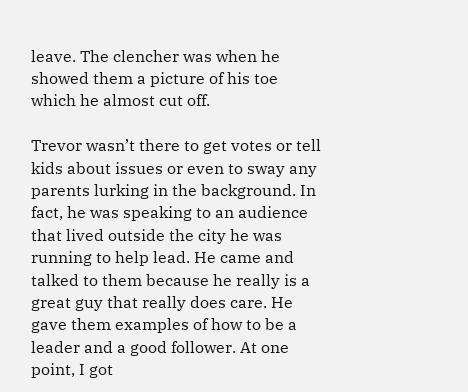leave. The clencher was when he showed them a picture of his toe which he almost cut off.

Trevor wasn’t there to get votes or tell kids about issues or even to sway any parents lurking in the background. In fact, he was speaking to an audience that lived outside the city he was running to help lead. He came and talked to them because he really is a great guy that really does care. He gave them examples of how to be a leader and a good follower. At one point, I got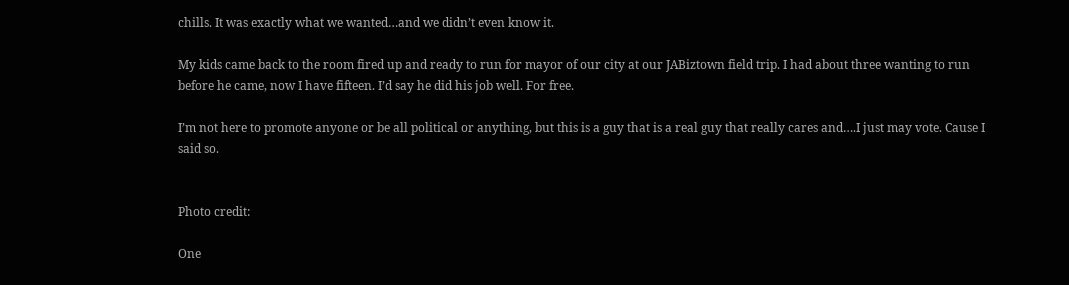chills. It was exactly what we wanted…and we didn’t even know it.

My kids came back to the room fired up and ready to run for mayor of our city at our JABiztown field trip. I had about three wanting to run before he came, now I have fifteen. I’d say he did his job well. For free.

I’m not here to promote anyone or be all political or anything, but this is a guy that is a real guy that really cares and….I just may vote. Cause I said so.


Photo credit:

One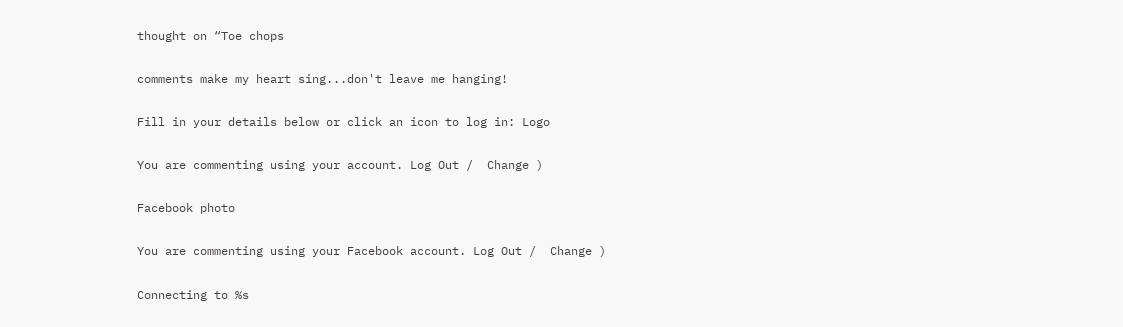thought on “Toe chops

comments make my heart sing...don't leave me hanging!

Fill in your details below or click an icon to log in: Logo

You are commenting using your account. Log Out /  Change )

Facebook photo

You are commenting using your Facebook account. Log Out /  Change )

Connecting to %s